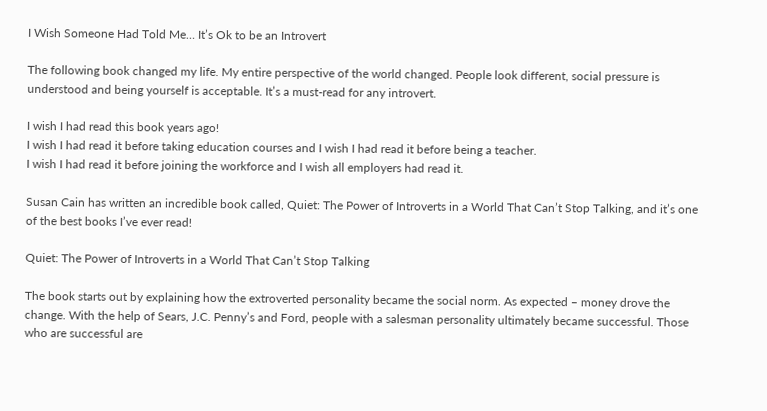I Wish Someone Had Told Me… It’s Ok to be an Introvert

The following book changed my life. My entire perspective of the world changed. People look different, social pressure is understood and being yourself is acceptable. It’s a must-read for any introvert.

I wish I had read this book years ago!
I wish I had read it before taking education courses and I wish I had read it before being a teacher.
I wish I had read it before joining the workforce and I wish all employers had read it.

Susan Cain has written an incredible book called, Quiet: The Power of Introverts in a World That Can’t Stop Talking, and it’s one of the best books I’ve ever read!

Quiet: The Power of Introverts in a World That Can’t Stop Talking

The book starts out by explaining how the extroverted personality became the social norm. As expected – money drove the change. With the help of Sears, J.C. Penny’s and Ford, people with a salesman personality ultimately became successful. Those who are successful are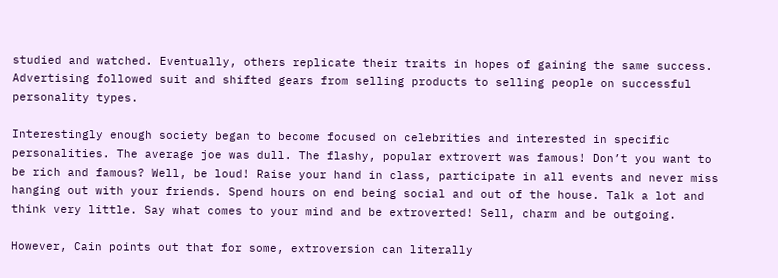studied and watched. Eventually, others replicate their traits in hopes of gaining the same success. Advertising followed suit and shifted gears from selling products to selling people on successful personality types.

Interestingly enough society began to become focused on celebrities and interested in specific personalities. The average joe was dull. The flashy, popular extrovert was famous! Don’t you want to be rich and famous? Well, be loud! Raise your hand in class, participate in all events and never miss hanging out with your friends. Spend hours on end being social and out of the house. Talk a lot and think very little. Say what comes to your mind and be extroverted! Sell, charm and be outgoing.

However, Cain points out that for some, extroversion can literally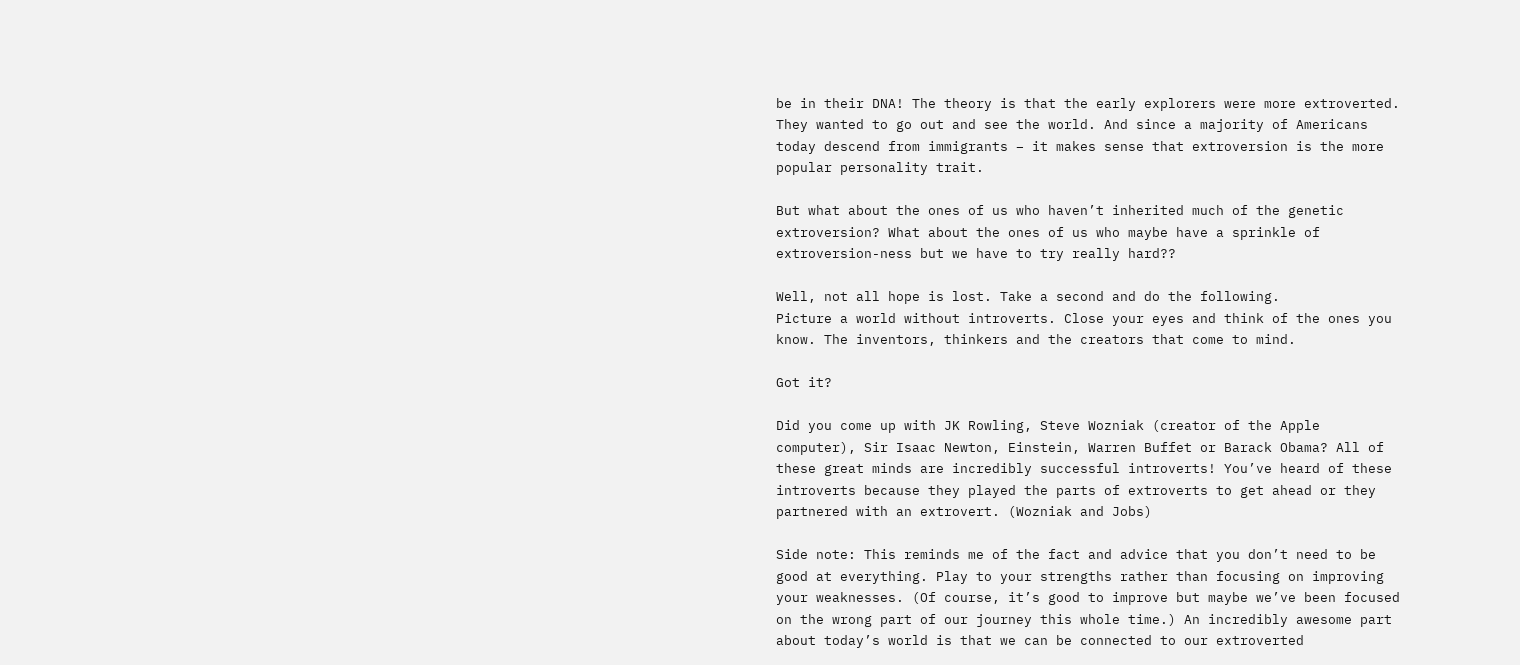be in their DNA! The theory is that the early explorers were more extroverted. They wanted to go out and see the world. And since a majority of Americans today descend from immigrants – it makes sense that extroversion is the more popular personality trait.

But what about the ones of us who haven’t inherited much of the genetic extroversion? What about the ones of us who maybe have a sprinkle of extroversion-ness but we have to try really hard??

Well, not all hope is lost. Take a second and do the following.
Picture a world without introverts. Close your eyes and think of the ones you know. The inventors, thinkers and the creators that come to mind.

Got it?

Did you come up with JK Rowling, Steve Wozniak (creator of the Apple computer), Sir Isaac Newton, Einstein, Warren Buffet or Barack Obama? All of these great minds are incredibly successful introverts! You’ve heard of these introverts because they played the parts of extroverts to get ahead or they partnered with an extrovert. (Wozniak and Jobs)

Side note: This reminds me of the fact and advice that you don’t need to be good at everything. Play to your strengths rather than focusing on improving your weaknesses. (Of course, it’s good to improve but maybe we’ve been focused on the wrong part of our journey this whole time.) An incredibly awesome part about today’s world is that we can be connected to our extroverted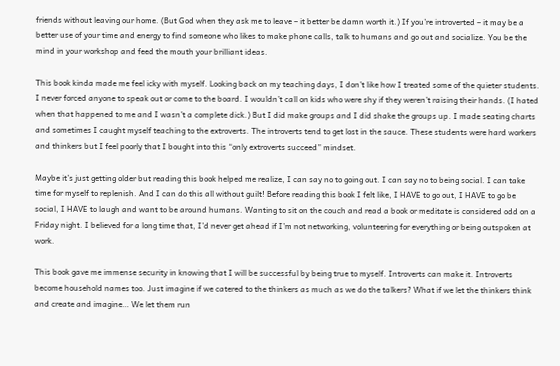friends without leaving our home. (But God when they ask me to leave – it better be damn worth it.) If you’re introverted – it may be a better use of your time and energy to find someone who likes to make phone calls, talk to humans and go out and socialize. You be the mind in your workshop and feed the mouth your brilliant ideas.

This book kinda made me feel icky with myself. Looking back on my teaching days, I don’t like how I treated some of the quieter students. I never forced anyone to speak out or come to the board. I wouldn’t call on kids who were shy if they weren’t raising their hands. (I hated when that happened to me and I wasn’t a complete dick.) But I did make groups and I did shake the groups up. I made seating charts and sometimes I caught myself teaching to the extroverts. The introverts tend to get lost in the sauce. These students were hard workers and thinkers but I feel poorly that I bought into this “only extroverts succeed” mindset.

Maybe it’s just getting older but reading this book helped me realize, I can say no to going out. I can say no to being social. I can take time for myself to replenish. And I can do this all without guilt! Before reading this book I felt like, I HAVE to go out, I HAVE to go be social, I HAVE to laugh and want to be around humans. Wanting to sit on the couch and read a book or meditate is considered odd on a Friday night. I believed for a long time that, I’d never get ahead if I’m not networking, volunteering for everything or being outspoken at work.

This book gave me immense security in knowing that I will be successful by being true to myself. Introverts can make it. Introverts become household names too. Just imagine if we catered to the thinkers as much as we do the talkers? What if we let the thinkers think and create and imagine… We let them run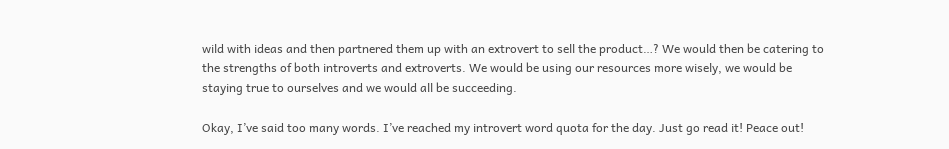wild with ideas and then partnered them up with an extrovert to sell the product…? We would then be catering to the strengths of both introverts and extroverts. We would be using our resources more wisely, we would be staying true to ourselves and we would all be succeeding.

Okay, I’ve said too many words. I’ve reached my introvert word quota for the day. Just go read it! Peace out!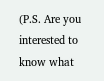(P.S. Are you interested to know what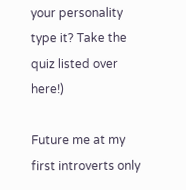your personality type it? Take the quiz listed over here!)

Future me at my first introverts only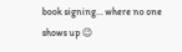book signing… where no one shows up 😉